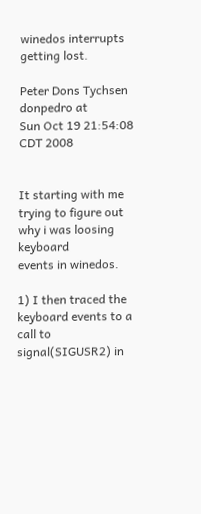winedos interrupts getting lost.

Peter Dons Tychsen donpedro at
Sun Oct 19 21:54:08 CDT 2008


It starting with me trying to figure out why i was loosing keyboard
events in winedos.

1) I then traced the keyboard events to a call to signal(SIGUSR2) in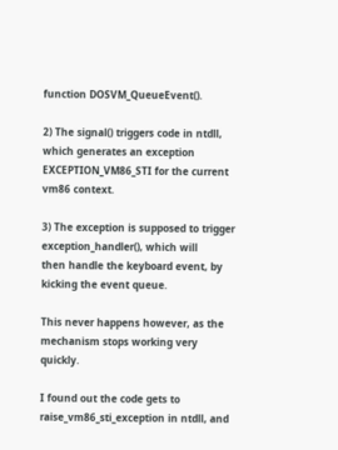function DOSVM_QueueEvent().

2) The signal() triggers code in ntdll, which generates an exception
EXCEPTION_VM86_STI for the current vm86 context.

3) The exception is supposed to trigger exception_handler(), which will
then handle the keyboard event, by kicking the event queue.

This never happens however, as the mechanism stops working very quickly.

I found out the code gets to raise_vm86_sti_exception in ntdll, and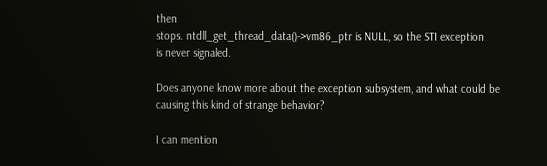then
stops. ntdll_get_thread_data()->vm86_ptr is NULL, so the STI exception
is never signaled.

Does anyone know more about the exception subsystem, and what could be
causing this kind of strange behavior?

I can mention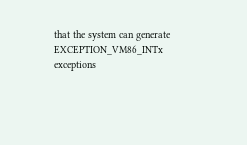that the system can generate EXCEPTION_VM86_INTx
exceptions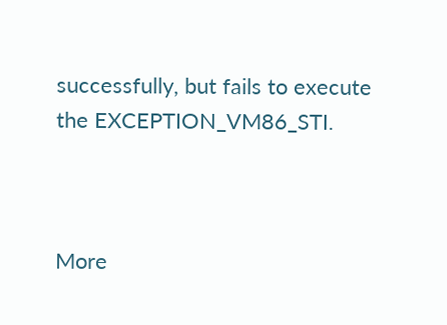successfully, but fails to execute the EXCEPTION_VM86_STI.



More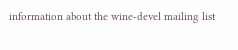information about the wine-devel mailing list